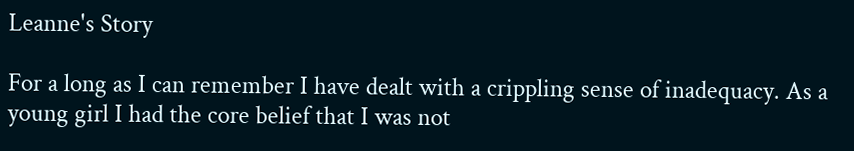Leanne's Story

For a long as I can remember I have dealt with a crippling sense of inadequacy. As a young girl I had the core belief that I was not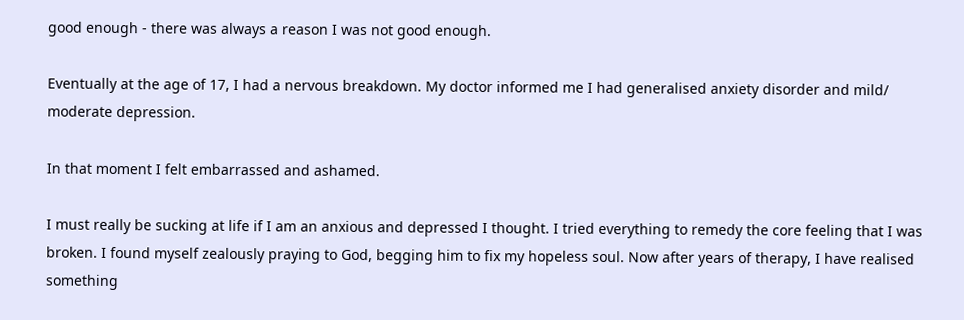good enough - there was always a reason I was not good enough.

Eventually at the age of 17, I had a nervous breakdown. My doctor informed me I had generalised anxiety disorder and mild/ moderate depression.

In that moment I felt embarrassed and ashamed.

I must really be sucking at life if I am an anxious and depressed I thought. I tried everything to remedy the core feeling that I was broken. I found myself zealously praying to God, begging him to fix my hopeless soul. Now after years of therapy, I have realised something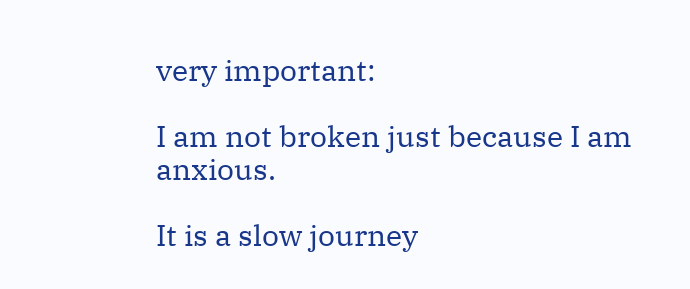very important:

I am not broken just because I am anxious.

It is a slow journey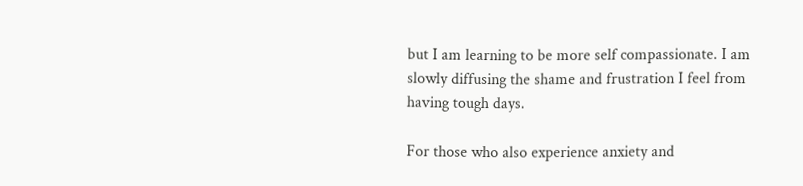but I am learning to be more self compassionate. I am slowly diffusing the shame and frustration I feel from having tough days.

For those who also experience anxiety and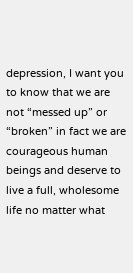depression, I want you to know that we are not “messed up” or “broken” in fact we are courageous human beings and deserve to live a full, wholesome life no matter what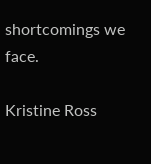shortcomings we face.

Kristine Ross